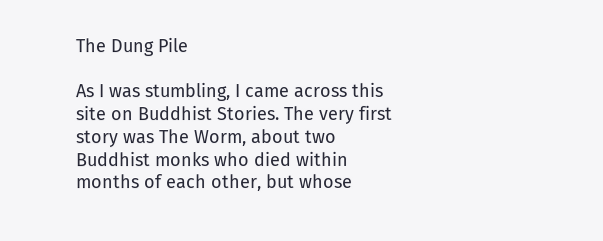The Dung Pile

As I was stumbling, I came across this site on Buddhist Stories. The very first story was The Worm, about two Buddhist monks who died within months of each other, but whose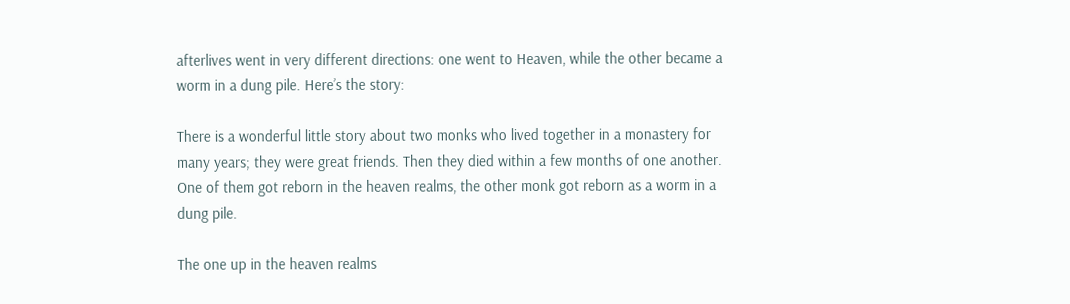afterlives went in very different directions: one went to Heaven, while the other became a worm in a dung pile. Here’s the story:

There is a wonderful little story about two monks who lived together in a monastery for many years; they were great friends. Then they died within a few months of one another. One of them got reborn in the heaven realms, the other monk got reborn as a worm in a dung pile.

The one up in the heaven realms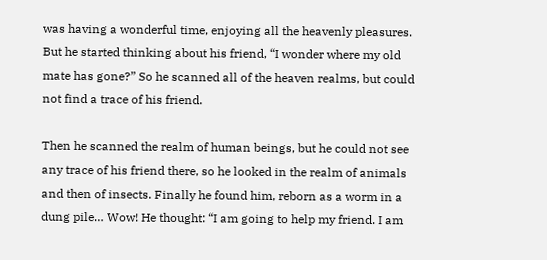was having a wonderful time, enjoying all the heavenly pleasures. But he started thinking about his friend, “I wonder where my old mate has gone?” So he scanned all of the heaven realms, but could not find a trace of his friend.

Then he scanned the realm of human beings, but he could not see any trace of his friend there, so he looked in the realm of animals and then of insects. Finally he found him, reborn as a worm in a dung pile… Wow! He thought: “I am going to help my friend. I am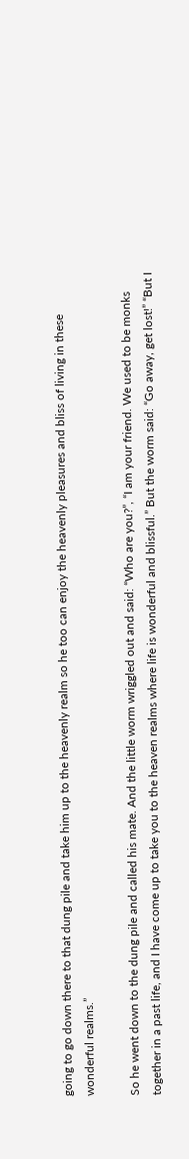going to go down there to that dung pile and take him up to the heavenly realm so he too can enjoy the heavenly pleasures and bliss of living in these wonderful realms.”

So he went down to the dung pile and called his mate. And the little worm wriggled out and said: “Who are you?”, “I am your friend. We used to be monks together in a past life, and I have come up to take you to the heaven realms where life is wonderful and blissful.” But the worm said: “Go away, get lost!” “But I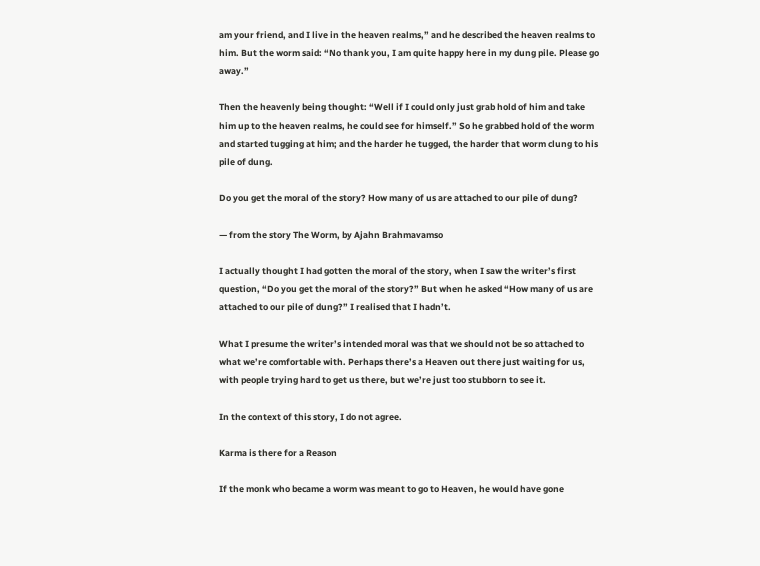am your friend, and I live in the heaven realms,” and he described the heaven realms to him. But the worm said: “No thank you, I am quite happy here in my dung pile. Please go away.”

Then the heavenly being thought: “Well if I could only just grab hold of him and take him up to the heaven realms, he could see for himself.” So he grabbed hold of the worm and started tugging at him; and the harder he tugged, the harder that worm clung to his pile of dung.

Do you get the moral of the story? How many of us are attached to our pile of dung?

— from the story The Worm, by Ajahn Brahmavamso

I actually thought I had gotten the moral of the story, when I saw the writer’s first question, “Do you get the moral of the story?” But when he asked “How many of us are attached to our pile of dung?” I realised that I hadn’t.

What I presume the writer’s intended moral was that we should not be so attached to what we’re comfortable with. Perhaps there’s a Heaven out there just waiting for us, with people trying hard to get us there, but we’re just too stubborn to see it.

In the context of this story, I do not agree.

Karma is there for a Reason

If the monk who became a worm was meant to go to Heaven, he would have gone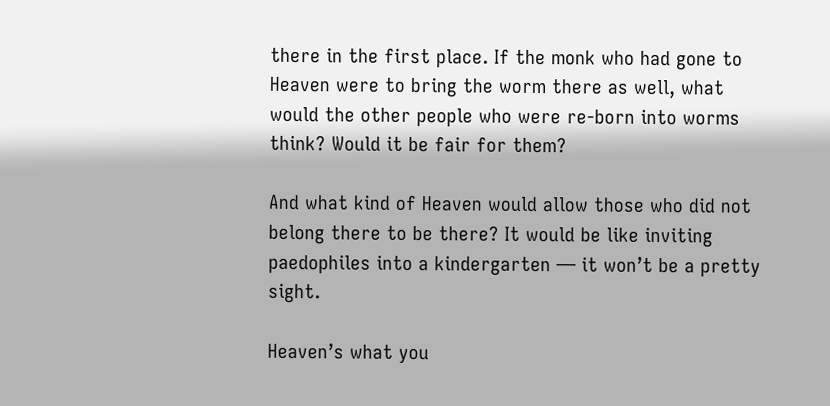there in the first place. If the monk who had gone to Heaven were to bring the worm there as well, what would the other people who were re-born into worms think? Would it be fair for them?

And what kind of Heaven would allow those who did not belong there to be there? It would be like inviting paedophiles into a kindergarten — it won’t be a pretty sight.

Heaven’s what you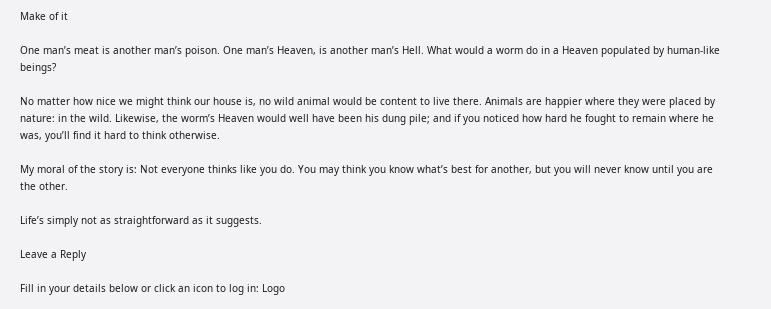Make of it

One man’s meat is another man’s poison. One man’s Heaven, is another man’s Hell. What would a worm do in a Heaven populated by human-like beings?

No matter how nice we might think our house is, no wild animal would be content to live there. Animals are happier where they were placed by nature: in the wild. Likewise, the worm’s Heaven would well have been his dung pile; and if you noticed how hard he fought to remain where he was, you’ll find it hard to think otherwise.

My moral of the story is: Not everyone thinks like you do. You may think you know what’s best for another, but you will never know until you are the other.

Life’s simply not as straightforward as it suggests.

Leave a Reply

Fill in your details below or click an icon to log in: Logo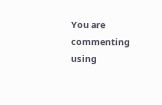You are commenting using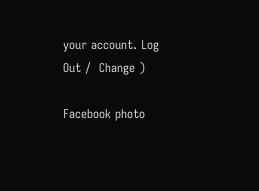your account. Log Out /  Change )

Facebook photo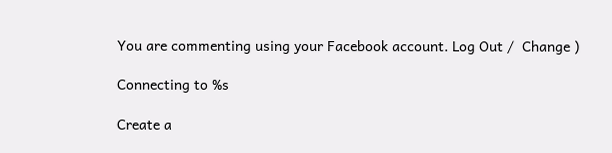You are commenting using your Facebook account. Log Out /  Change )

Connecting to %s

Create a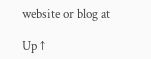website or blog at

Up ↑